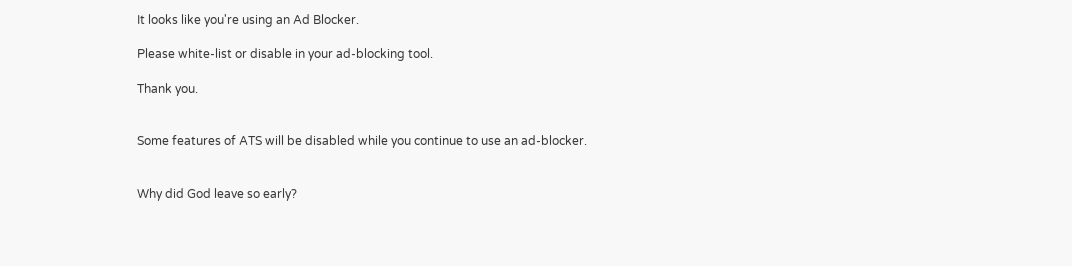It looks like you're using an Ad Blocker.

Please white-list or disable in your ad-blocking tool.

Thank you.


Some features of ATS will be disabled while you continue to use an ad-blocker.


Why did God leave so early?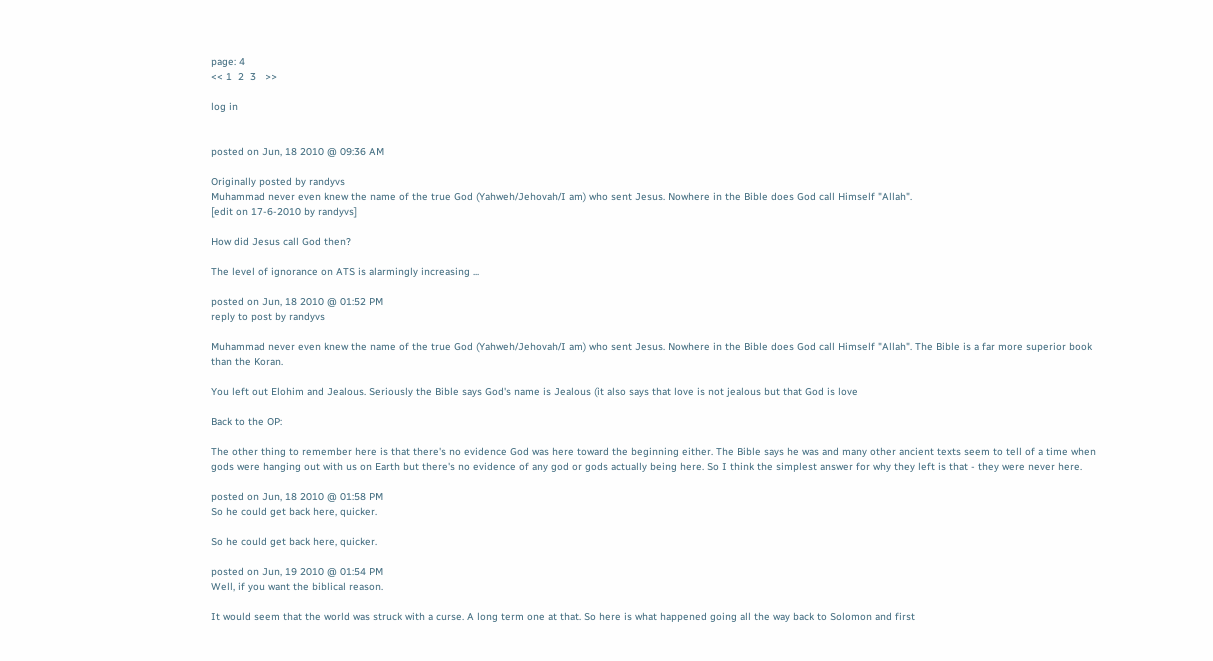page: 4
<< 1  2  3   >>

log in


posted on Jun, 18 2010 @ 09:36 AM

Originally posted by randyvs
Muhammad never even knew the name of the true God (Yahweh/Jehovah/I am) who sent Jesus. Nowhere in the Bible does God call Himself "Allah".
[edit on 17-6-2010 by randyvs]

How did Jesus call God then?

The level of ignorance on ATS is alarmingly increasing ...

posted on Jun, 18 2010 @ 01:52 PM
reply to post by randyvs

Muhammad never even knew the name of the true God (Yahweh/Jehovah/I am) who sent Jesus. Nowhere in the Bible does God call Himself "Allah". The Bible is a far more superior book than the Koran.

You left out Elohim and Jealous. Seriously the Bible says God's name is Jealous (it also says that love is not jealous but that God is love

Back to the OP:

The other thing to remember here is that there's no evidence God was here toward the beginning either. The Bible says he was and many other ancient texts seem to tell of a time when gods were hanging out with us on Earth but there's no evidence of any god or gods actually being here. So I think the simplest answer for why they left is that - they were never here.

posted on Jun, 18 2010 @ 01:58 PM
So he could get back here, quicker.

So he could get back here, quicker.

posted on Jun, 19 2010 @ 01:54 PM
Well, if you want the biblical reason.

It would seem that the world was struck with a curse. A long term one at that. So here is what happened going all the way back to Solomon and first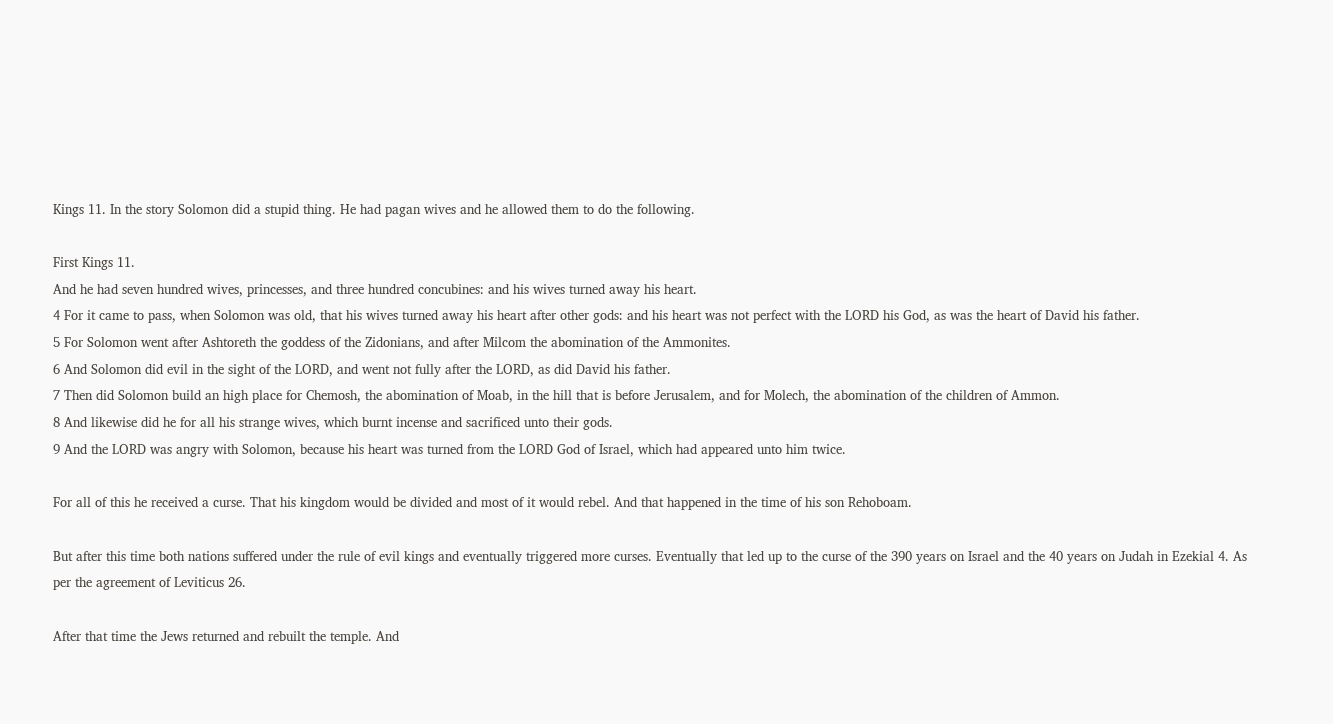Kings 11. In the story Solomon did a stupid thing. He had pagan wives and he allowed them to do the following.

First Kings 11.
And he had seven hundred wives, princesses, and three hundred concubines: and his wives turned away his heart.
4 For it came to pass, when Solomon was old, that his wives turned away his heart after other gods: and his heart was not perfect with the LORD his God, as was the heart of David his father.
5 For Solomon went after Ashtoreth the goddess of the Zidonians, and after Milcom the abomination of the Ammonites.
6 And Solomon did evil in the sight of the LORD, and went not fully after the LORD, as did David his father.
7 Then did Solomon build an high place for Chemosh, the abomination of Moab, in the hill that is before Jerusalem, and for Molech, the abomination of the children of Ammon.
8 And likewise did he for all his strange wives, which burnt incense and sacrificed unto their gods.
9 And the LORD was angry with Solomon, because his heart was turned from the LORD God of Israel, which had appeared unto him twice.

For all of this he received a curse. That his kingdom would be divided and most of it would rebel. And that happened in the time of his son Rehoboam.

But after this time both nations suffered under the rule of evil kings and eventually triggered more curses. Eventually that led up to the curse of the 390 years on Israel and the 40 years on Judah in Ezekial 4. As per the agreement of Leviticus 26.

After that time the Jews returned and rebuilt the temple. And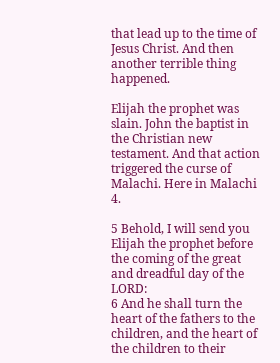that lead up to the time of Jesus Christ. And then another terrible thing happened.

Elijah the prophet was slain. John the baptist in the Christian new testament. And that action triggered the curse of Malachi. Here in Malachi 4.

5 Behold, I will send you Elijah the prophet before the coming of the great and dreadful day of the LORD:
6 And he shall turn the heart of the fathers to the children, and the heart of the children to their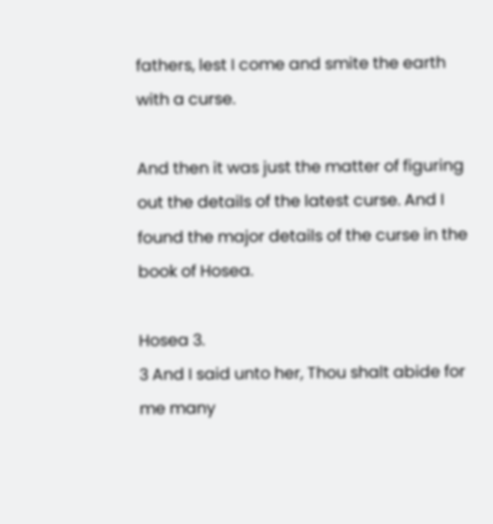fathers, lest I come and smite the earth with a curse.

And then it was just the matter of figuring out the details of the latest curse. And I found the major details of the curse in the book of Hosea.

Hosea 3.
3 And I said unto her, Thou shalt abide for me many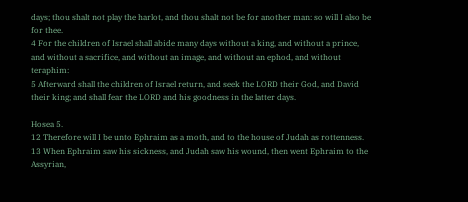days; thou shalt not play the harlot, and thou shalt not be for another man: so will I also be for thee.
4 For the children of Israel shall abide many days without a king, and without a prince, and without a sacrifice, and without an image, and without an ephod, and without teraphim:
5 Afterward shall the children of Israel return, and seek the LORD their God, and David their king; and shall fear the LORD and his goodness in the latter days.

Hosea 5.
12 Therefore will I be unto Ephraim as a moth, and to the house of Judah as rottenness.
13 When Ephraim saw his sickness, and Judah saw his wound, then went Ephraim to the Assyrian,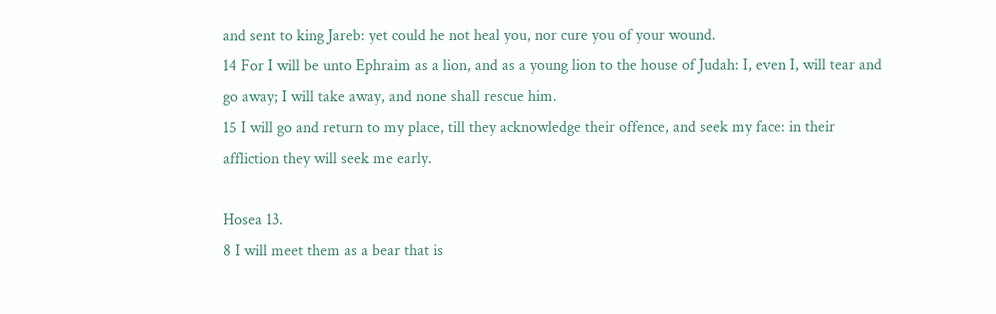and sent to king Jareb: yet could he not heal you, nor cure you of your wound.
14 For I will be unto Ephraim as a lion, and as a young lion to the house of Judah: I, even I, will tear and go away; I will take away, and none shall rescue him.
15 I will go and return to my place, till they acknowledge their offence, and seek my face: in their affliction they will seek me early.

Hosea 13.
8 I will meet them as a bear that is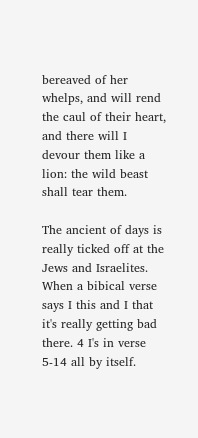bereaved of her whelps, and will rend the caul of their heart, and there will I devour them like a lion: the wild beast shall tear them.

The ancient of days is really ticked off at the Jews and Israelites. When a bibical verse says I this and I that it's really getting bad there. 4 I's in verse 5-14 all by itself.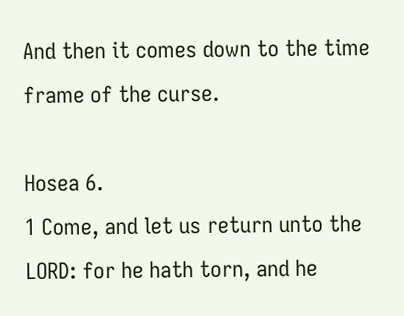And then it comes down to the time frame of the curse.

Hosea 6.
1 Come, and let us return unto the LORD: for he hath torn, and he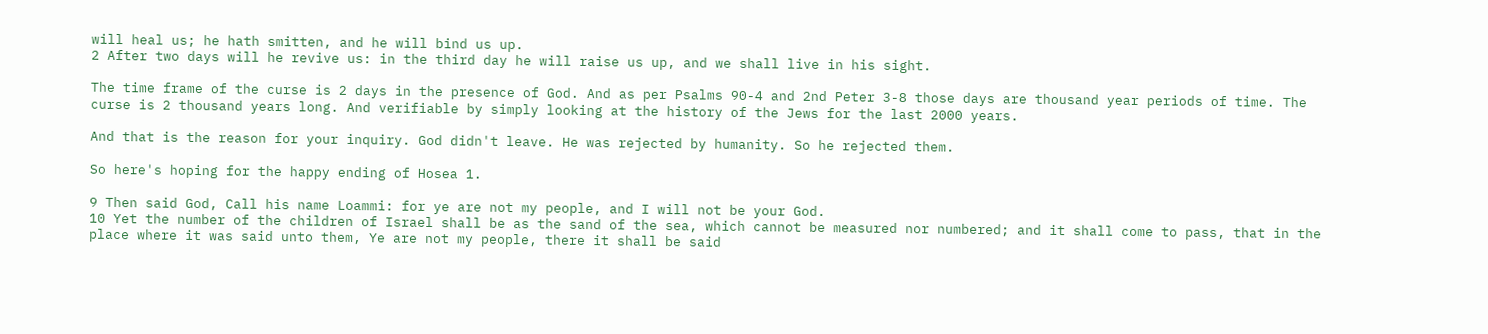will heal us; he hath smitten, and he will bind us up.
2 After two days will he revive us: in the third day he will raise us up, and we shall live in his sight.

The time frame of the curse is 2 days in the presence of God. And as per Psalms 90-4 and 2nd Peter 3-8 those days are thousand year periods of time. The curse is 2 thousand years long. And verifiable by simply looking at the history of the Jews for the last 2000 years.

And that is the reason for your inquiry. God didn't leave. He was rejected by humanity. So he rejected them.

So here's hoping for the happy ending of Hosea 1.

9 Then said God, Call his name Loammi: for ye are not my people, and I will not be your God.
10 Yet the number of the children of Israel shall be as the sand of the sea, which cannot be measured nor numbered; and it shall come to pass, that in the place where it was said unto them, Ye are not my people, there it shall be said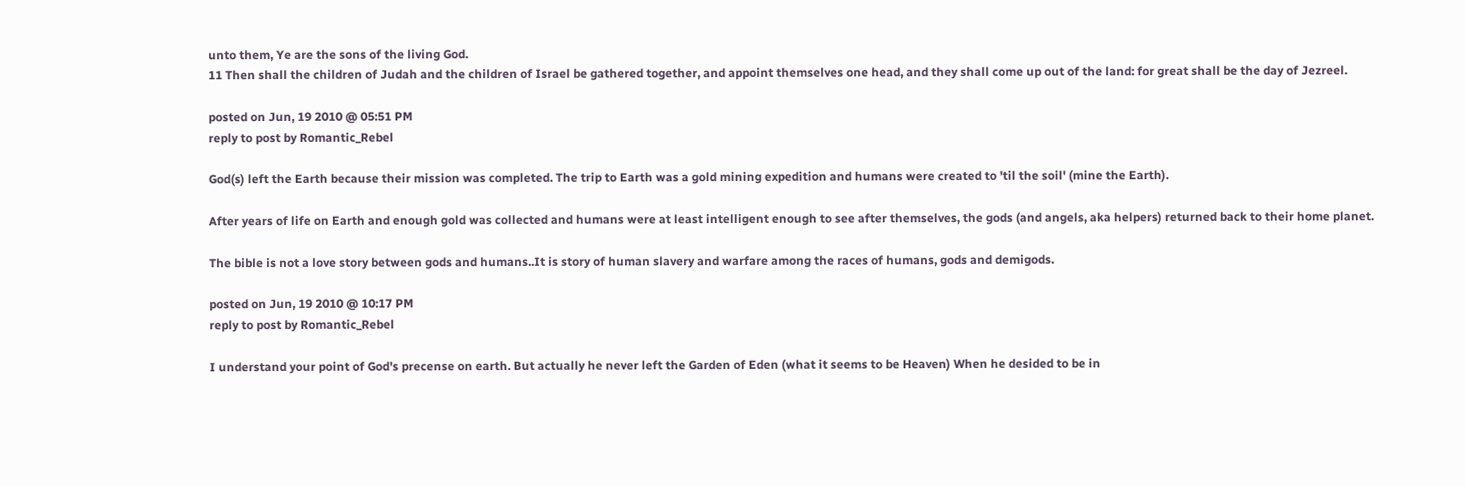unto them, Ye are the sons of the living God.
11 Then shall the children of Judah and the children of Israel be gathered together, and appoint themselves one head, and they shall come up out of the land: for great shall be the day of Jezreel.

posted on Jun, 19 2010 @ 05:51 PM
reply to post by Romantic_Rebel

God(s) left the Earth because their mission was completed. The trip to Earth was a gold mining expedition and humans were created to 'til the soil' (mine the Earth).

After years of life on Earth and enough gold was collected and humans were at least intelligent enough to see after themselves, the gods (and angels, aka helpers) returned back to their home planet.

The bible is not a love story between gods and humans..It is story of human slavery and warfare among the races of humans, gods and demigods.

posted on Jun, 19 2010 @ 10:17 PM
reply to post by Romantic_Rebel

I understand your point of God's precense on earth. But actually he never left the Garden of Eden (what it seems to be Heaven) When he desided to be in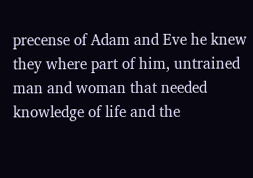precense of Adam and Eve he knew they where part of him, untrained man and woman that needed knowledge of life and the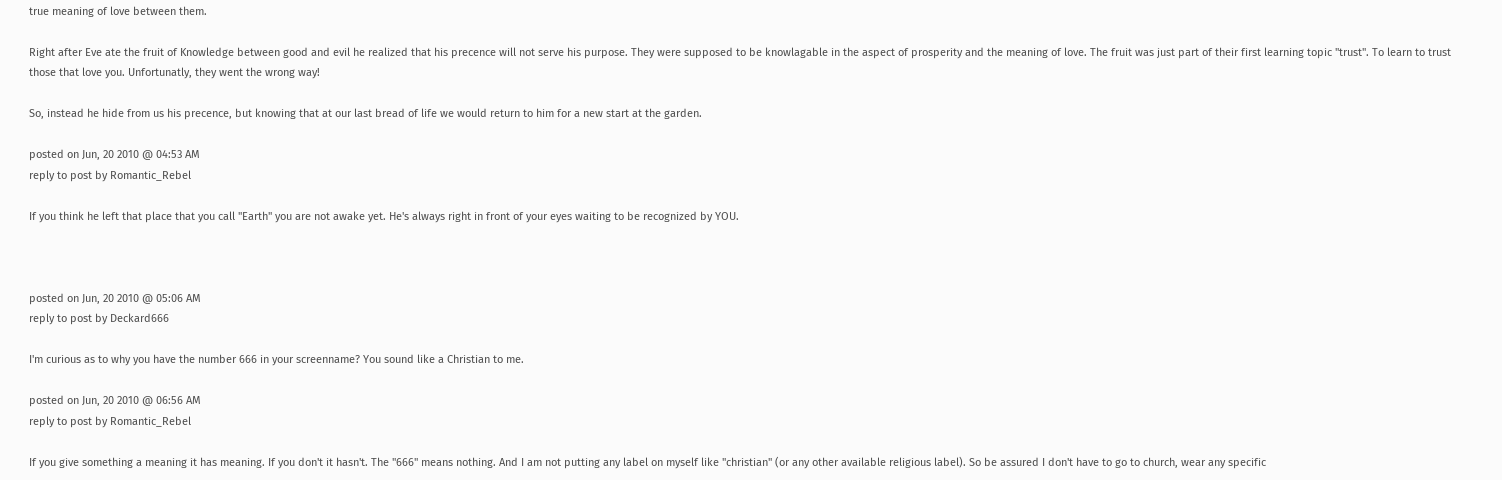true meaning of love between them.

Right after Eve ate the fruit of Knowledge between good and evil he realized that his precence will not serve his purpose. They were supposed to be knowlagable in the aspect of prosperity and the meaning of love. The fruit was just part of their first learning topic "trust". To learn to trust those that love you. Unfortunatly, they went the wrong way!

So, instead he hide from us his precence, but knowing that at our last bread of life we would return to him for a new start at the garden.

posted on Jun, 20 2010 @ 04:53 AM
reply to post by Romantic_Rebel

If you think he left that place that you call "Earth" you are not awake yet. He's always right in front of your eyes waiting to be recognized by YOU.



posted on Jun, 20 2010 @ 05:06 AM
reply to post by Deckard666

I'm curious as to why you have the number 666 in your screenname? You sound like a Christian to me.

posted on Jun, 20 2010 @ 06:56 AM
reply to post by Romantic_Rebel

If you give something a meaning it has meaning. If you don't it hasn't. The "666" means nothing. And I am not putting any label on myself like "christian" (or any other available religious label). So be assured I don't have to go to church, wear any specific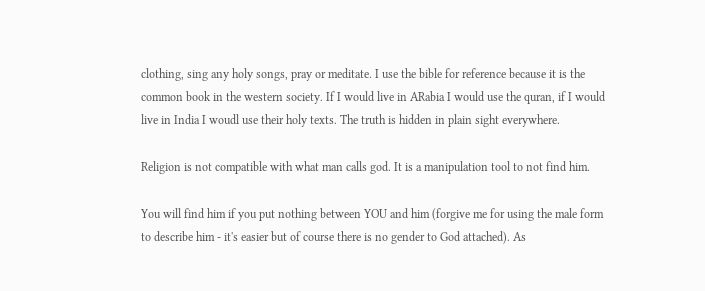clothing, sing any holy songs, pray or meditate. I use the bible for reference because it is the common book in the western society. If I would live in ARabia I would use the quran, if I would live in India I woudl use their holy texts. The truth is hidden in plain sight everywhere.

Religion is not compatible with what man calls god. It is a manipulation tool to not find him.

You will find him if you put nothing between YOU and him (forgive me for using the male form to describe him - it's easier but of course there is no gender to God attached). As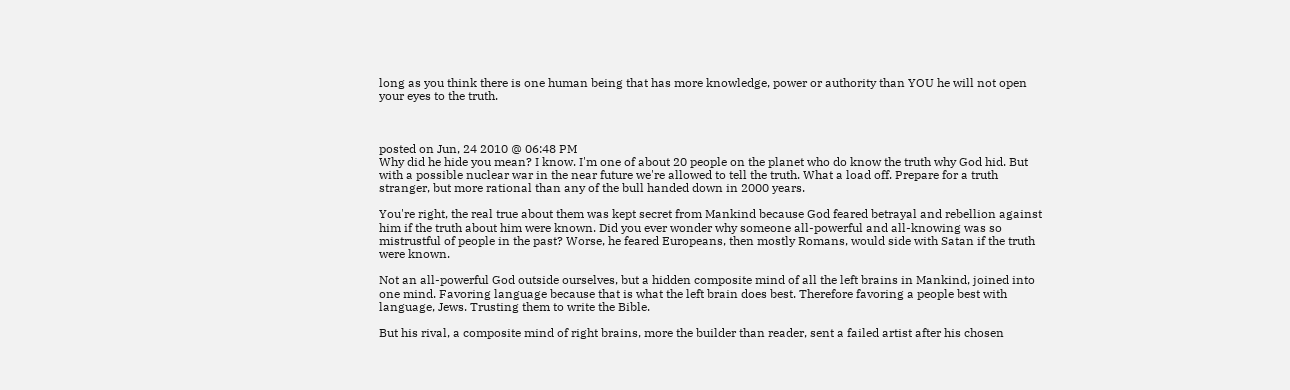long as you think there is one human being that has more knowledge, power or authority than YOU he will not open your eyes to the truth.



posted on Jun, 24 2010 @ 06:48 PM
Why did he hide you mean? I know. I'm one of about 20 people on the planet who do know the truth why God hid. But with a possible nuclear war in the near future we're allowed to tell the truth. What a load off. Prepare for a truth stranger, but more rational than any of the bull handed down in 2000 years.

You're right, the real true about them was kept secret from Mankind because God feared betrayal and rebellion against him if the truth about him were known. Did you ever wonder why someone all-powerful and all-knowing was so mistrustful of people in the past? Worse, he feared Europeans, then mostly Romans, would side with Satan if the truth were known.

Not an all-powerful God outside ourselves, but a hidden composite mind of all the left brains in Mankind, joined into one mind. Favoring language because that is what the left brain does best. Therefore favoring a people best with language, Jews. Trusting them to write the Bible.

But his rival, a composite mind of right brains, more the builder than reader, sent a failed artist after his chosen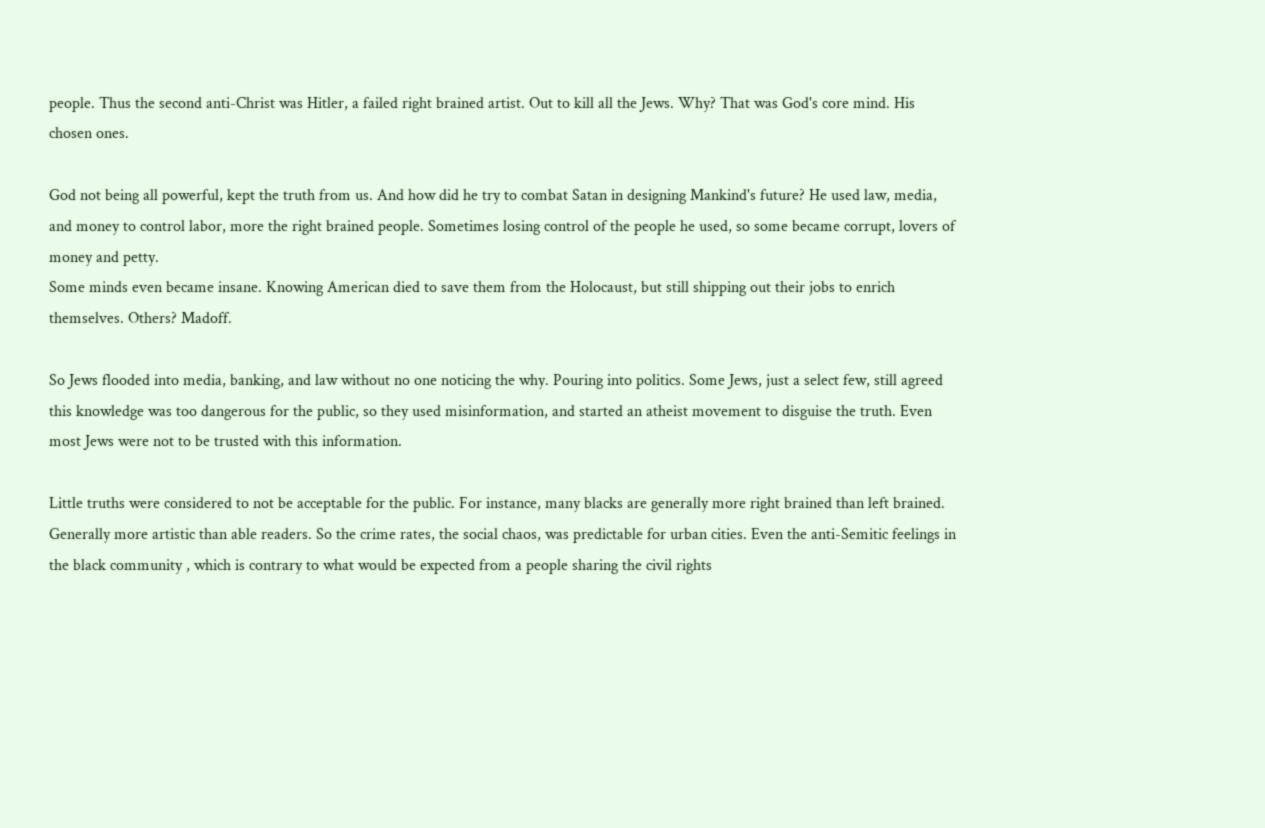people. Thus the second anti-Christ was Hitler, a failed right brained artist. Out to kill all the Jews. Why? That was God's core mind. His chosen ones.

God not being all powerful, kept the truth from us. And how did he try to combat Satan in designing Mankind's future? He used law, media, and money to control labor, more the right brained people. Sometimes losing control of the people he used, so some became corrupt, lovers of money and petty.
Some minds even became insane. Knowing American died to save them from the Holocaust, but still shipping out their jobs to enrich themselves. Others? Madoff.

So Jews flooded into media, banking, and law without no one noticing the why. Pouring into politics. Some Jews, just a select few, still agreed this knowledge was too dangerous for the public, so they used misinformation, and started an atheist movement to disguise the truth. Even most Jews were not to be trusted with this information.

Little truths were considered to not be acceptable for the public. For instance, many blacks are generally more right brained than left brained. Generally more artistic than able readers. So the crime rates, the social chaos, was predictable for urban cities. Even the anti-Semitic feelings in the black community , which is contrary to what would be expected from a people sharing the civil rights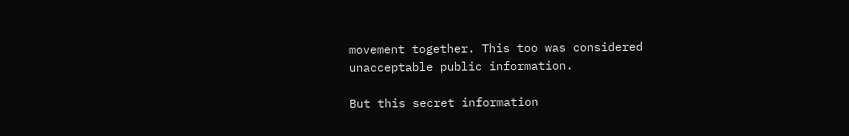movement together. This too was considered unacceptable public information.

But this secret information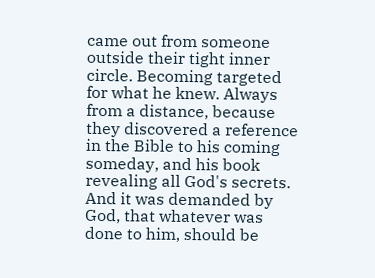came out from someone outside their tight inner circle. Becoming targeted for what he knew. Always from a distance, because they discovered a reference in the Bible to his coming someday, and his book revealing all God's secrets. And it was demanded by God, that whatever was done to him, should be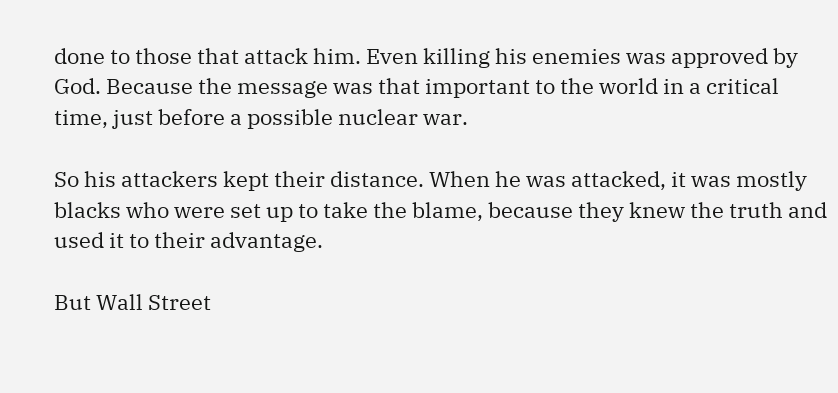done to those that attack him. Even killing his enemies was approved by God. Because the message was that important to the world in a critical time, just before a possible nuclear war.

So his attackers kept their distance. When he was attacked, it was mostly blacks who were set up to take the blame, because they knew the truth and used it to their advantage.

But Wall Street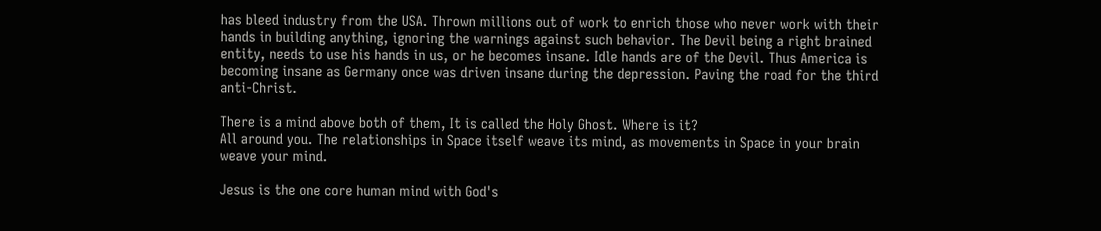has bleed industry from the USA. Thrown millions out of work to enrich those who never work with their hands in building anything, ignoring the warnings against such behavior. The Devil being a right brained entity, needs to use his hands in us, or he becomes insane. Idle hands are of the Devil. Thus America is becoming insane as Germany once was driven insane during the depression. Paving the road for the third anti-Christ.

There is a mind above both of them, It is called the Holy Ghost. Where is it?
All around you. The relationships in Space itself weave its mind, as movements in Space in your brain weave your mind.

Jesus is the one core human mind with God's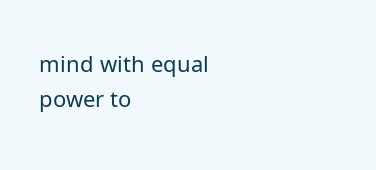mind with equal power to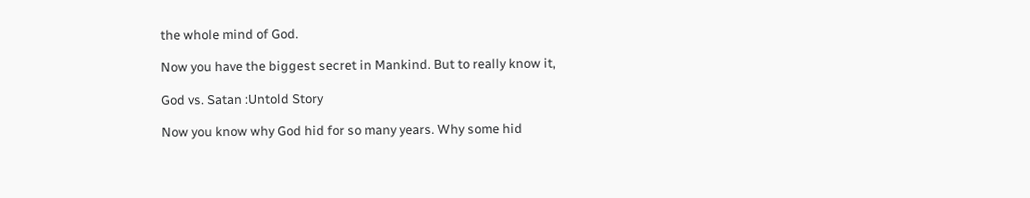the whole mind of God.

Now you have the biggest secret in Mankind. But to really know it,

God vs. Satan :Untold Story

Now you know why God hid for so many years. Why some hid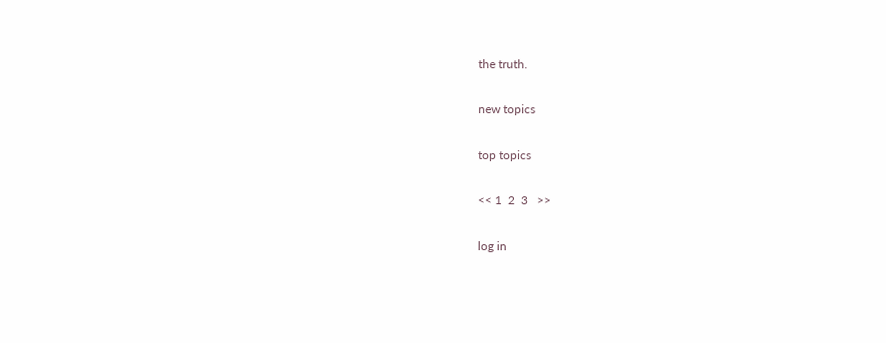the truth.

new topics

top topics

<< 1  2  3   >>

log in